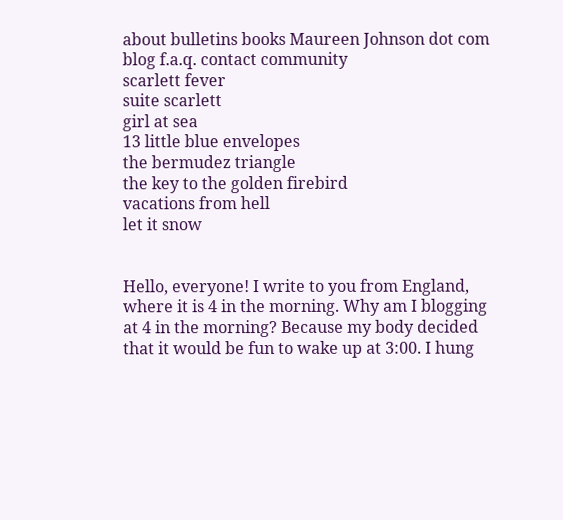about bulletins books Maureen Johnson dot com blog f.a.q. contact community
scarlett fever
suite scarlett
girl at sea
13 little blue envelopes
the bermudez triangle
the key to the golden firebird
vacations from hell
let it snow


Hello, everyone! I write to you from England, where it is 4 in the morning. Why am I blogging at 4 in the morning? Because my body decided that it would be fun to wake up at 3:00. I hung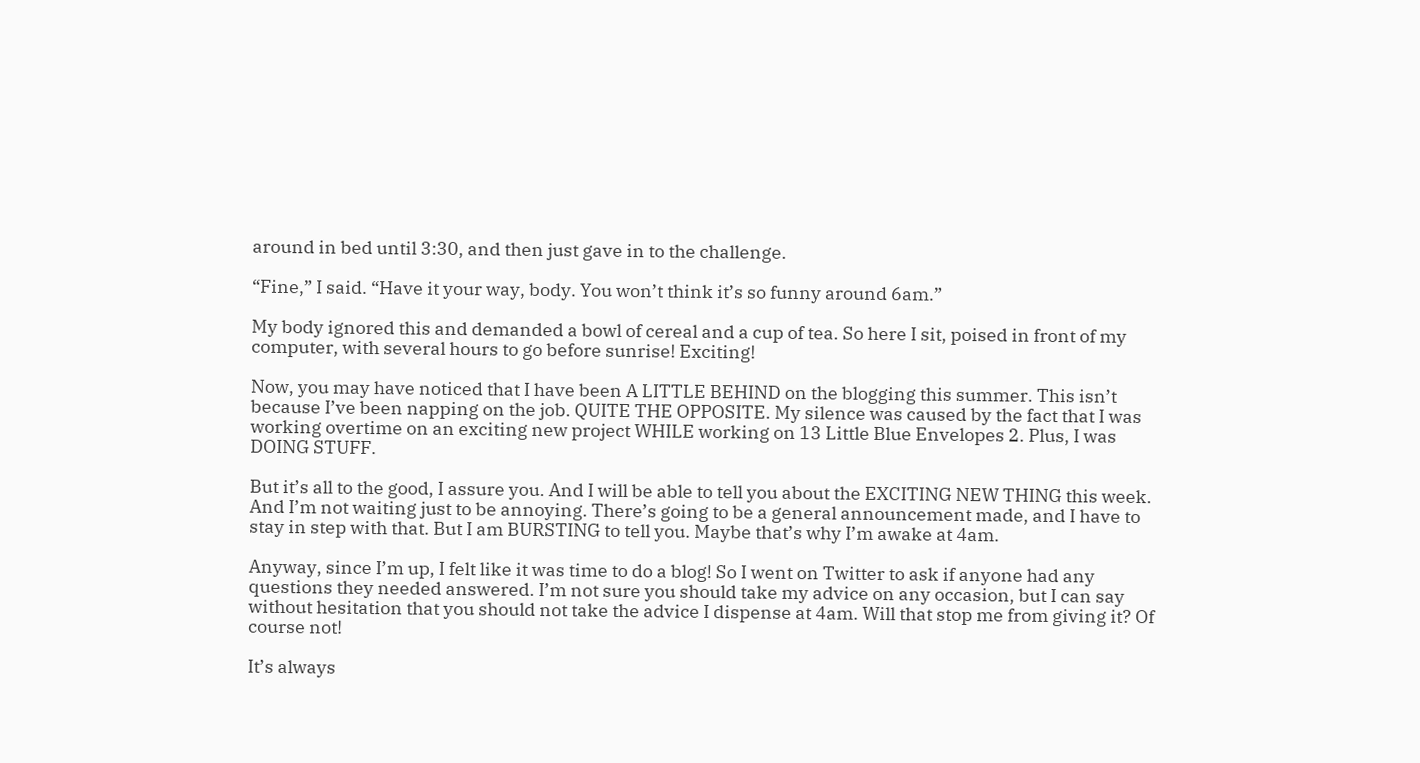around in bed until 3:30, and then just gave in to the challenge.

“Fine,” I said. “Have it your way, body. You won’t think it’s so funny around 6am.”

My body ignored this and demanded a bowl of cereal and a cup of tea. So here I sit, poised in front of my computer, with several hours to go before sunrise! Exciting!

Now, you may have noticed that I have been A LITTLE BEHIND on the blogging this summer. This isn’t because I’ve been napping on the job. QUITE THE OPPOSITE. My silence was caused by the fact that I was working overtime on an exciting new project WHILE working on 13 Little Blue Envelopes 2. Plus, I was DOING STUFF.

But it’s all to the good, I assure you. And I will be able to tell you about the EXCITING NEW THING this week. And I’m not waiting just to be annoying. There’s going to be a general announcement made, and I have to stay in step with that. But I am BURSTING to tell you. Maybe that’s why I’m awake at 4am.

Anyway, since I’m up, I felt like it was time to do a blog! So I went on Twitter to ask if anyone had any questions they needed answered. I’m not sure you should take my advice on any occasion, but I can say without hesitation that you should not take the advice I dispense at 4am. Will that stop me from giving it? Of course not!

It’s always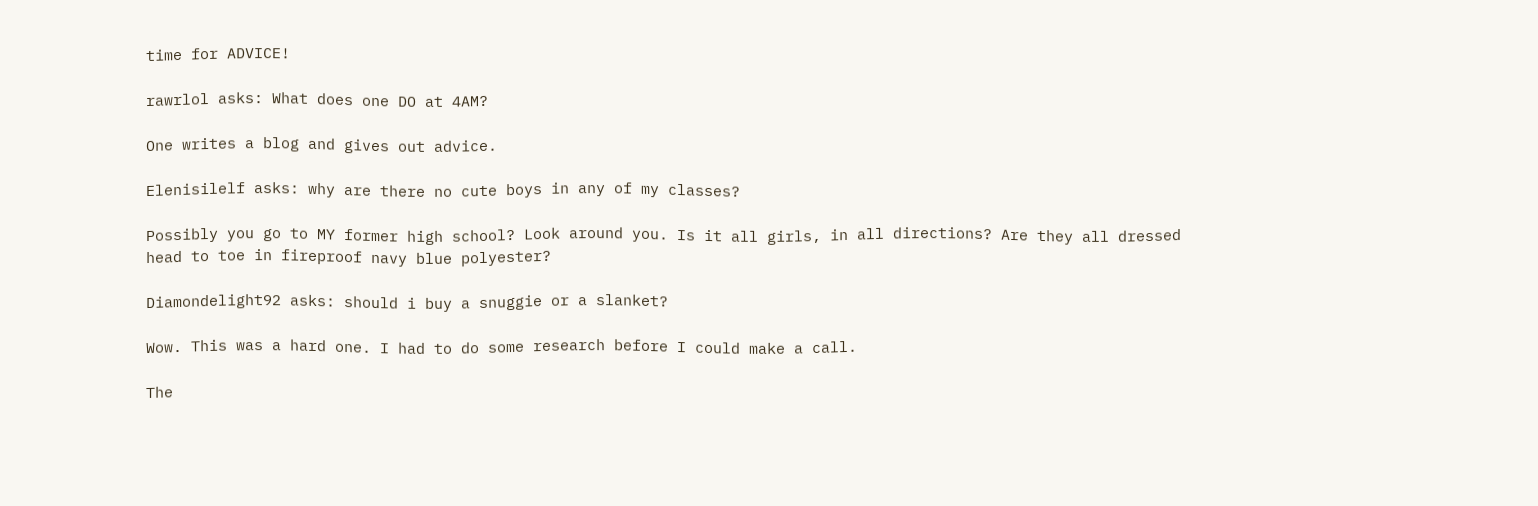time for ADVICE!

rawrlol asks: What does one DO at 4AM?

One writes a blog and gives out advice.

Elenisilelf asks: why are there no cute boys in any of my classes?

Possibly you go to MY former high school? Look around you. Is it all girls, in all directions? Are they all dressed head to toe in fireproof navy blue polyester?

Diamondelight92 asks: should i buy a snuggie or a slanket?

Wow. This was a hard one. I had to do some research before I could make a call.

The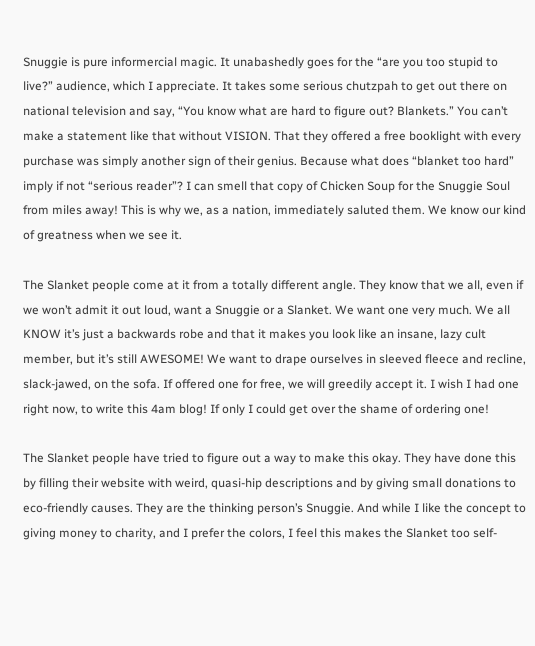Snuggie is pure informercial magic. It unabashedly goes for the “are you too stupid to live?” audience, which I appreciate. It takes some serious chutzpah to get out there on national television and say, “You know what are hard to figure out? Blankets.” You can’t make a statement like that without VISION. That they offered a free booklight with every purchase was simply another sign of their genius. Because what does “blanket too hard” imply if not “serious reader”? I can smell that copy of Chicken Soup for the Snuggie Soul from miles away! This is why we, as a nation, immediately saluted them. We know our kind of greatness when we see it.

The Slanket people come at it from a totally different angle. They know that we all, even if we won’t admit it out loud, want a Snuggie or a Slanket. We want one very much. We all KNOW it’s just a backwards robe and that it makes you look like an insane, lazy cult member, but it’s still AWESOME! We want to drape ourselves in sleeved fleece and recline, slack-jawed, on the sofa. If offered one for free, we will greedily accept it. I wish I had one right now, to write this 4am blog! If only I could get over the shame of ordering one!

The Slanket people have tried to figure out a way to make this okay. They have done this by filling their website with weird, quasi-hip descriptions and by giving small donations to eco-friendly causes. They are the thinking person’s Snuggie. And while I like the concept to giving money to charity, and I prefer the colors, I feel this makes the Slanket too self-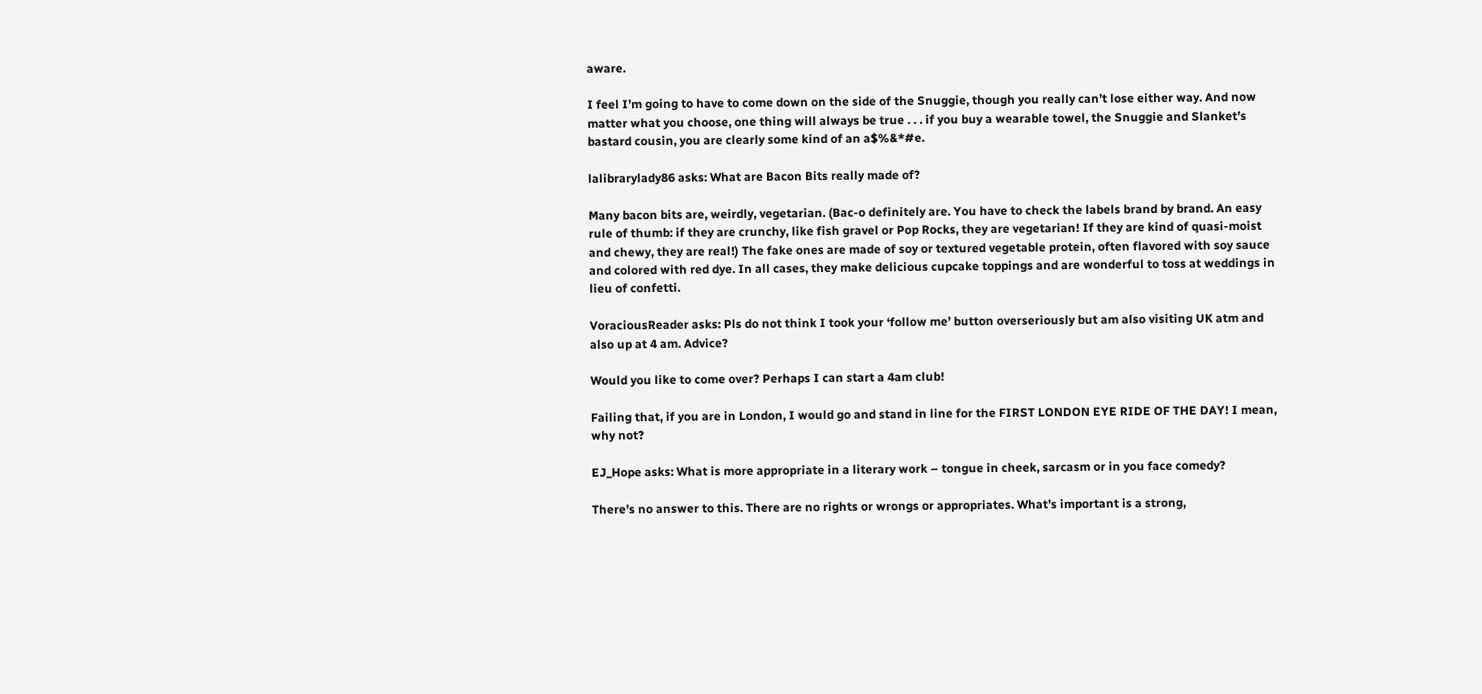aware.

I feel I’m going to have to come down on the side of the Snuggie, though you really can’t lose either way. And now matter what you choose, one thing will always be true . . . if you buy a wearable towel, the Snuggie and Slanket’s bastard cousin, you are clearly some kind of an a$%&*#e.

lalibrarylady86 asks: What are Bacon Bits really made of?

Many bacon bits are, weirdly, vegetarian. (Bac-o definitely are. You have to check the labels brand by brand. An easy rule of thumb: if they are crunchy, like fish gravel or Pop Rocks, they are vegetarian! If they are kind of quasi-moist and chewy, they are real!) The fake ones are made of soy or textured vegetable protein, often flavored with soy sauce and colored with red dye. In all cases, they make delicious cupcake toppings and are wonderful to toss at weddings in lieu of confetti.

VoraciousReader asks: Pls do not think I took your ‘follow me’ button overseriously but am also visiting UK atm and also up at 4 am. Advice?

Would you like to come over? Perhaps I can start a 4am club!

Failing that, if you are in London, I would go and stand in line for the FIRST LONDON EYE RIDE OF THE DAY! I mean, why not?

EJ_Hope asks: What is more appropriate in a literary work – tongue in cheek, sarcasm or in you face comedy?

There’s no answer to this. There are no rights or wrongs or appropriates. What’s important is a strong,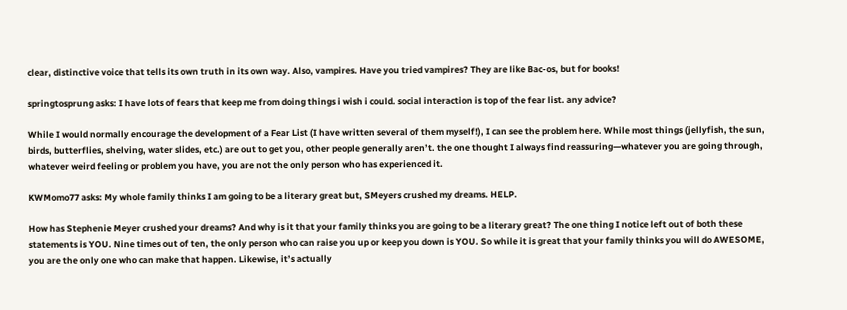clear, distinctive voice that tells its own truth in its own way. Also, vampires. Have you tried vampires? They are like Bac-os, but for books!

springtosprung asks: I have lots of fears that keep me from doing things i wish i could. social interaction is top of the fear list. any advice?

While I would normally encourage the development of a Fear List (I have written several of them myself!), I can see the problem here. While most things (jellyfish, the sun, birds, butterflies, shelving, water slides, etc.) are out to get you, other people generally aren’t. the one thought I always find reassuring—whatever you are going through, whatever weird feeling or problem you have, you are not the only person who has experienced it.

KWMomo77 asks: My whole family thinks I am going to be a literary great but, SMeyers crushed my dreams. HELP.

How has Stephenie Meyer crushed your dreams? And why is it that your family thinks you are going to be a literary great? The one thing I notice left out of both these statements is YOU. Nine times out of ten, the only person who can raise you up or keep you down is YOU. So while it is great that your family thinks you will do AWESOME, you are the only one who can make that happen. Likewise, it’s actually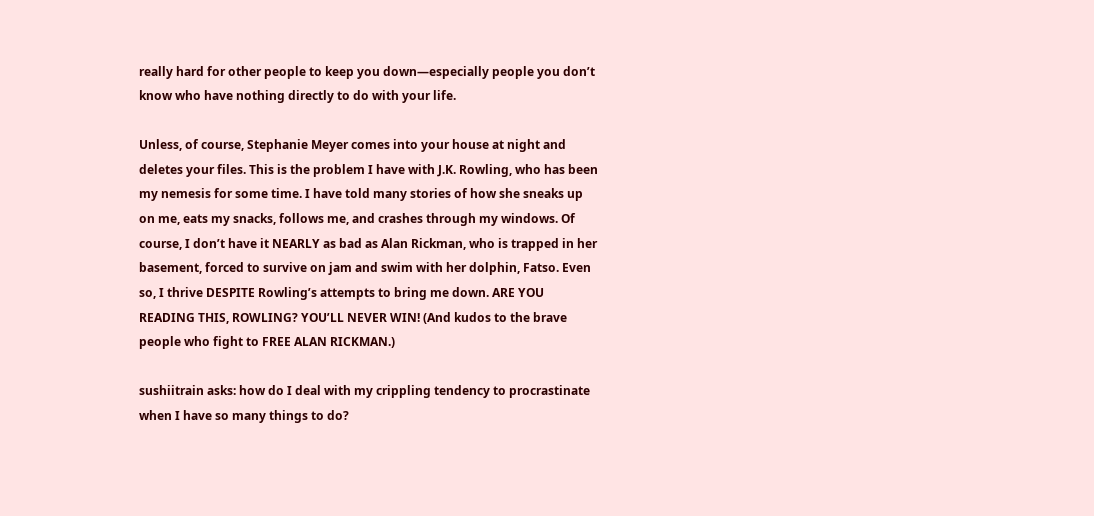really hard for other people to keep you down—especially people you don’t know who have nothing directly to do with your life.

Unless, of course, Stephanie Meyer comes into your house at night and deletes your files. This is the problem I have with J.K. Rowling, who has been my nemesis for some time. I have told many stories of how she sneaks up on me, eats my snacks, follows me, and crashes through my windows. Of course, I don’t have it NEARLY as bad as Alan Rickman, who is trapped in her basement, forced to survive on jam and swim with her dolphin, Fatso. Even so, I thrive DESPITE Rowling’s attempts to bring me down. ARE YOU READING THIS, ROWLING? YOU’LL NEVER WIN! (And kudos to the brave people who fight to FREE ALAN RICKMAN.)

sushiitrain asks: how do I deal with my crippling tendency to procrastinate when I have so many things to do?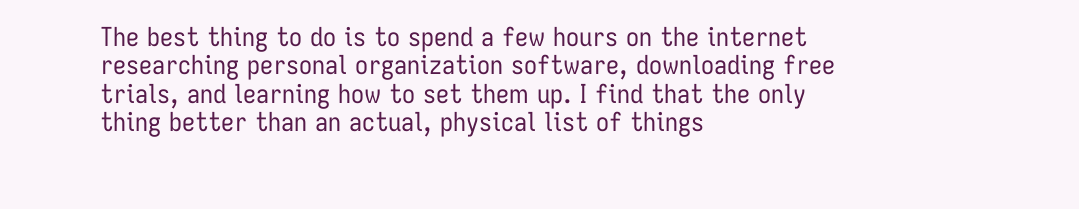The best thing to do is to spend a few hours on the internet researching personal organization software, downloading free trials, and learning how to set them up. I find that the only thing better than an actual, physical list of things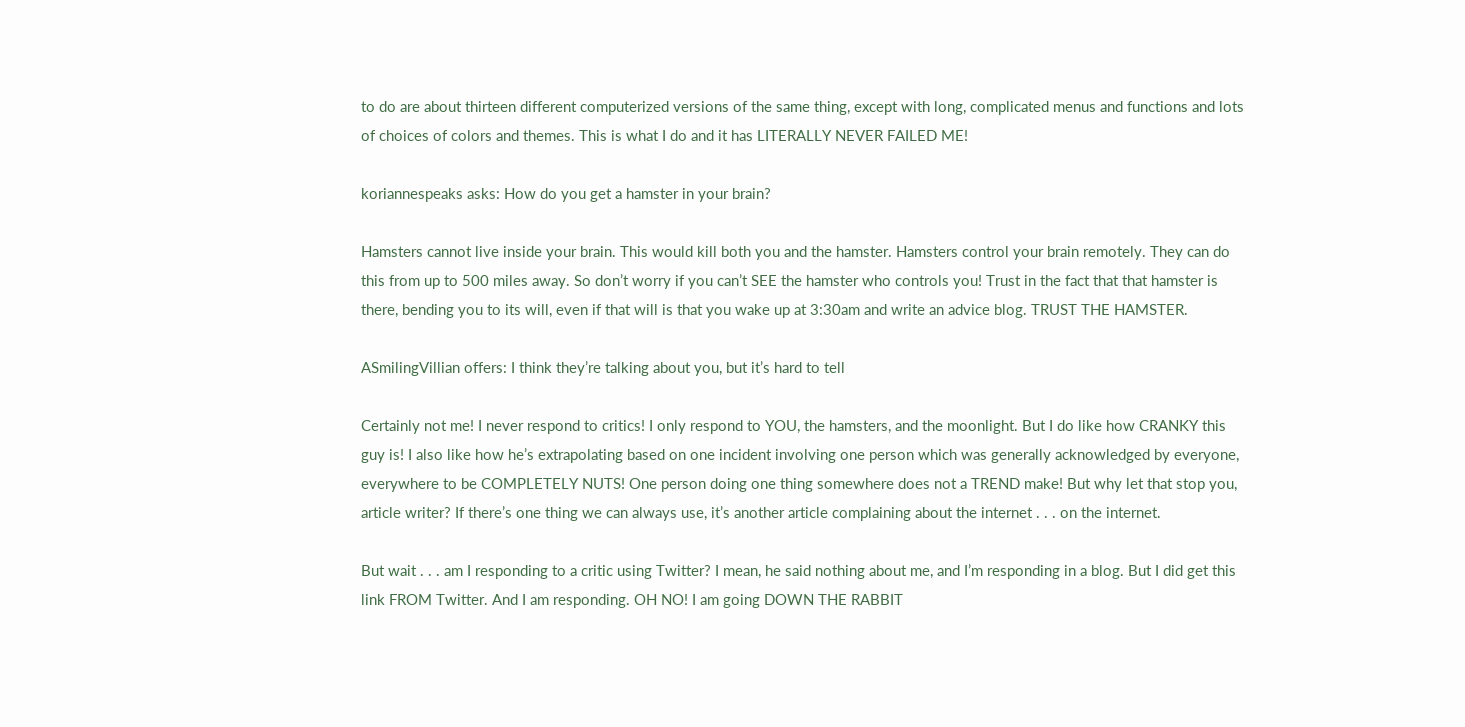to do are about thirteen different computerized versions of the same thing, except with long, complicated menus and functions and lots of choices of colors and themes. This is what I do and it has LITERALLY NEVER FAILED ME!

koriannespeaks asks: How do you get a hamster in your brain?

Hamsters cannot live inside your brain. This would kill both you and the hamster. Hamsters control your brain remotely. They can do this from up to 500 miles away. So don’t worry if you can’t SEE the hamster who controls you! Trust in the fact that that hamster is there, bending you to its will, even if that will is that you wake up at 3:30am and write an advice blog. TRUST THE HAMSTER.

ASmilingVillian offers: I think they’re talking about you, but it’s hard to tell

Certainly not me! I never respond to critics! I only respond to YOU, the hamsters, and the moonlight. But I do like how CRANKY this guy is! I also like how he’s extrapolating based on one incident involving one person which was generally acknowledged by everyone, everywhere to be COMPLETELY NUTS! One person doing one thing somewhere does not a TREND make! But why let that stop you, article writer? If there’s one thing we can always use, it’s another article complaining about the internet . . . on the internet.

But wait . . . am I responding to a critic using Twitter? I mean, he said nothing about me, and I’m responding in a blog. But I did get this link FROM Twitter. And I am responding. OH NO! I am going DOWN THE RABBIT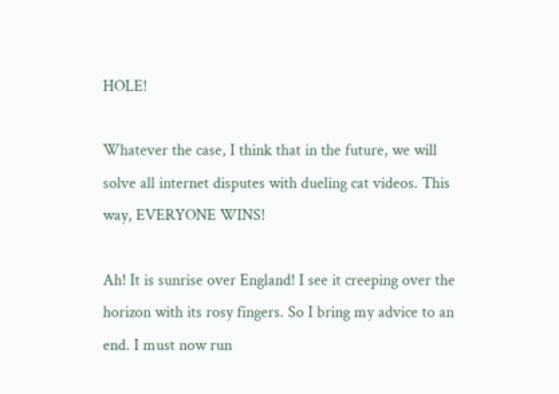HOLE!

Whatever the case, I think that in the future, we will solve all internet disputes with dueling cat videos. This way, EVERYONE WINS!

Ah! It is sunrise over England! I see it creeping over the horizon with its rosy fingers. So I bring my advice to an end. I must now run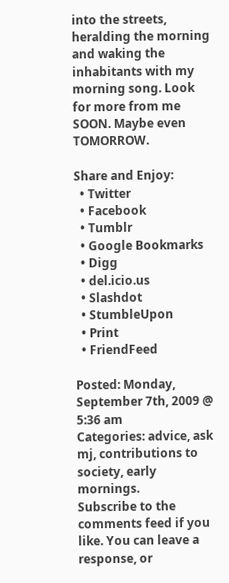into the streets, heralding the morning and waking the inhabitants with my morning song. Look for more from me SOON. Maybe even TOMORROW.

Share and Enjoy:
  • Twitter
  • Facebook
  • Tumblr
  • Google Bookmarks
  • Digg
  • del.icio.us
  • Slashdot
  • StumbleUpon
  • Print
  • FriendFeed

Posted: Monday, September 7th, 2009 @ 5:36 am
Categories: advice, ask mj, contributions to society, early mornings.
Subscribe to the comments feed if you like. You can leave a response, or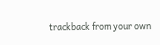trackback from your own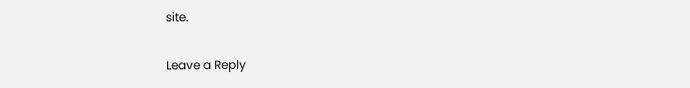site.

Leave a Reply